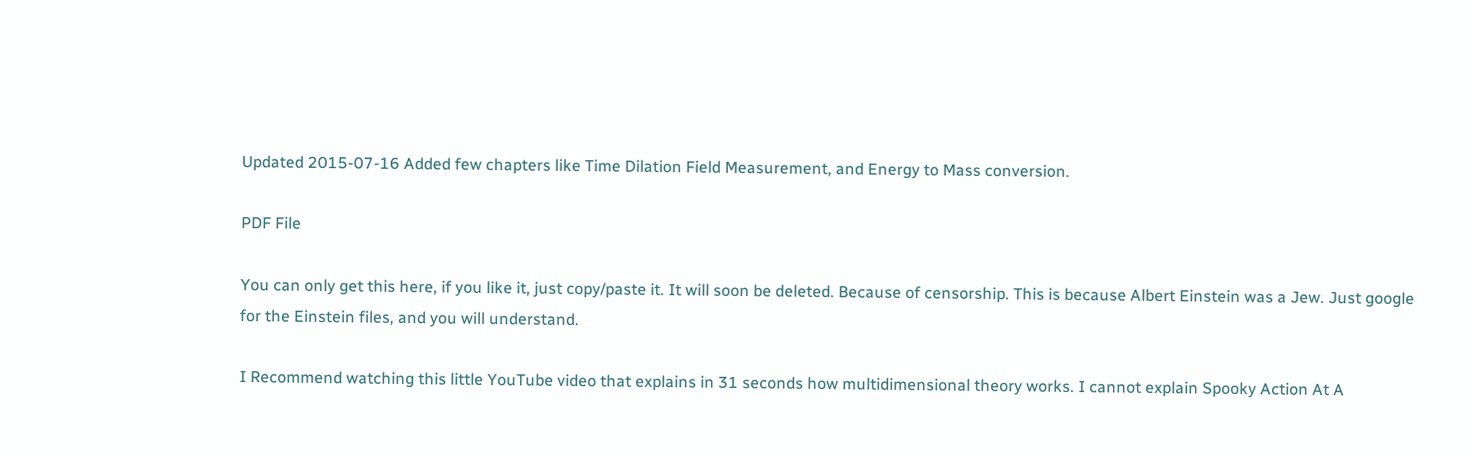Updated 2015-07-16 Added few chapters like Time Dilation Field Measurement, and Energy to Mass conversion.

PDF File

You can only get this here, if you like it, just copy/paste it. It will soon be deleted. Because of censorship. This is because Albert Einstein was a Jew. Just google for the Einstein files, and you will understand.

I Recommend watching this little YouTube video that explains in 31 seconds how multidimensional theory works. I cannot explain Spooky Action At A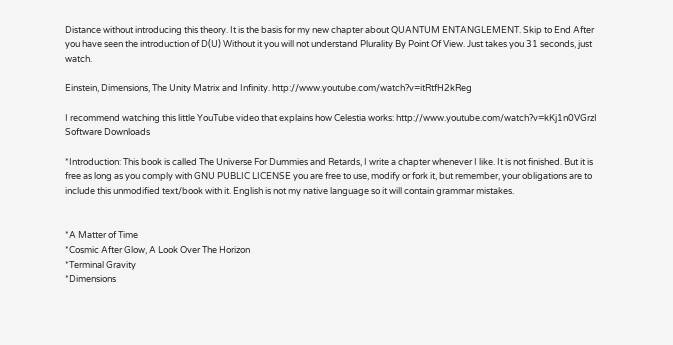Distance without introducing this theory. It is the basis for my new chapter about QUANTUM ENTANGLEMENT. Skip to End After you have seen the introduction of D(U) Without it you will not understand Plurality By Point Of View. Just takes you 31 seconds, just watch.

Einstein, Dimensions, The Unity Matrix and Infinity. http://www.youtube.com/watch?v=itRtfH2kReg

I recommend watching this little YouTube video that explains how Celestia works: http://www.youtube.com/watch?v=kKj1n0VGrzI
Software Downloads

*Introduction: This book is called The Universe For Dummies and Retards, I write a chapter whenever I like. It is not finished. But it is free as long as you comply with GNU PUBLIC LICENSE you are free to use, modify or fork it, but remember, your obligations are to include this unmodified text/book with it. English is not my native language so it will contain grammar mistakes.


*A Matter of Time
*Cosmic After Glow, A Look Over The Horizon
*Terminal Gravity
*Dimensions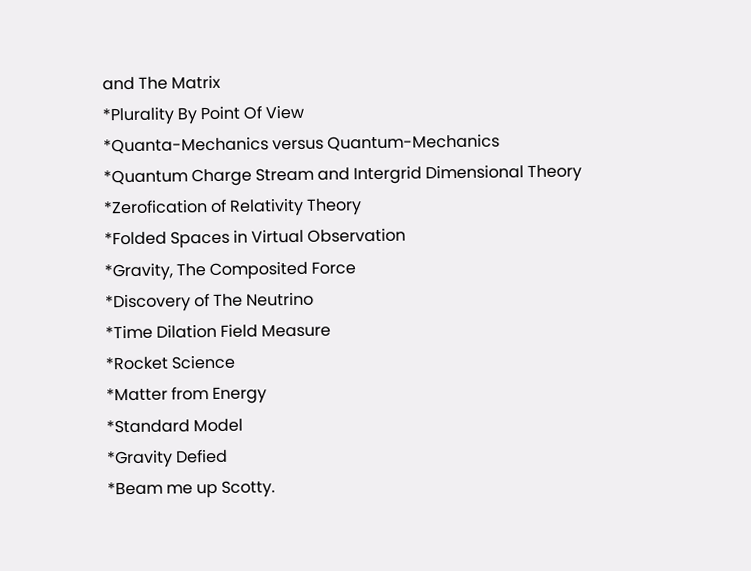and The Matrix
*Plurality By Point Of View
*Quanta-Mechanics versus Quantum-Mechanics
*Quantum Charge Stream and Intergrid Dimensional Theory
*Zerofication of Relativity Theory
*Folded Spaces in Virtual Observation
*Gravity, The Composited Force
*Discovery of The Neutrino
*Time Dilation Field Measure
*Rocket Science
*Matter from Energy
*Standard Model
*Gravity Defied
*Beam me up Scotty.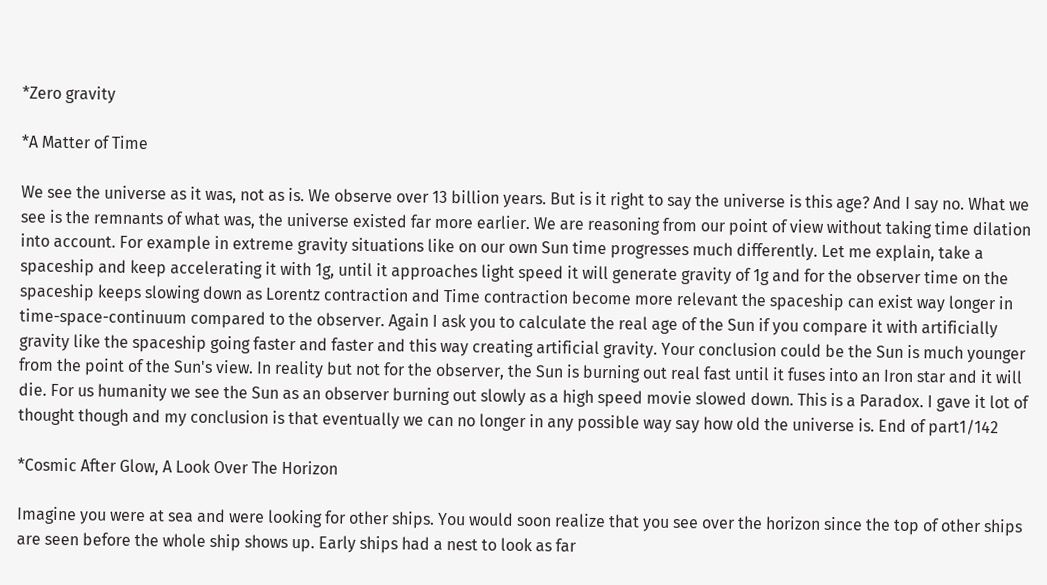*Zero gravity

*A Matter of Time

We see the universe as it was, not as is. We observe over 13 billion years. But is it right to say the universe is this age? And I say no. What we see is the remnants of what was, the universe existed far more earlier. We are reasoning from our point of view without taking time dilation into account. For example in extreme gravity situations like on our own Sun time progresses much differently. Let me explain, take a spaceship and keep accelerating it with 1g, until it approaches light speed it will generate gravity of 1g and for the observer time on the spaceship keeps slowing down as Lorentz contraction and Time contraction become more relevant the spaceship can exist way longer in time-space-continuum compared to the observer. Again I ask you to calculate the real age of the Sun if you compare it with artificially gravity like the spaceship going faster and faster and this way creating artificial gravity. Your conclusion could be the Sun is much younger from the point of the Sun's view. In reality but not for the observer, the Sun is burning out real fast until it fuses into an Iron star and it will die. For us humanity we see the Sun as an observer burning out slowly as a high speed movie slowed down. This is a Paradox. I gave it lot of thought though and my conclusion is that eventually we can no longer in any possible way say how old the universe is. End of part1/142

*Cosmic After Glow, A Look Over The Horizon

Imagine you were at sea and were looking for other ships. You would soon realize that you see over the horizon since the top of other ships are seen before the whole ship shows up. Early ships had a nest to look as far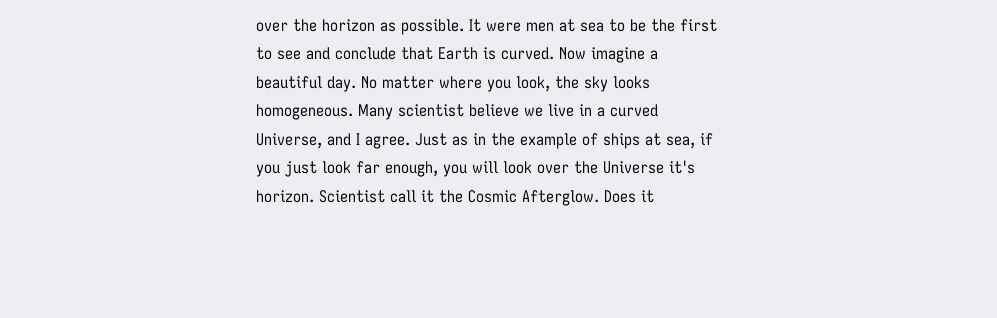over the horizon as possible. It were men at sea to be the first to see and conclude that Earth is curved. Now imagine a beautiful day. No matter where you look, the sky looks homogeneous. Many scientist believe we live in a curved Universe, and I agree. Just as in the example of ships at sea, if you just look far enough, you will look over the Universe it's horizon. Scientist call it the Cosmic Afterglow. Does it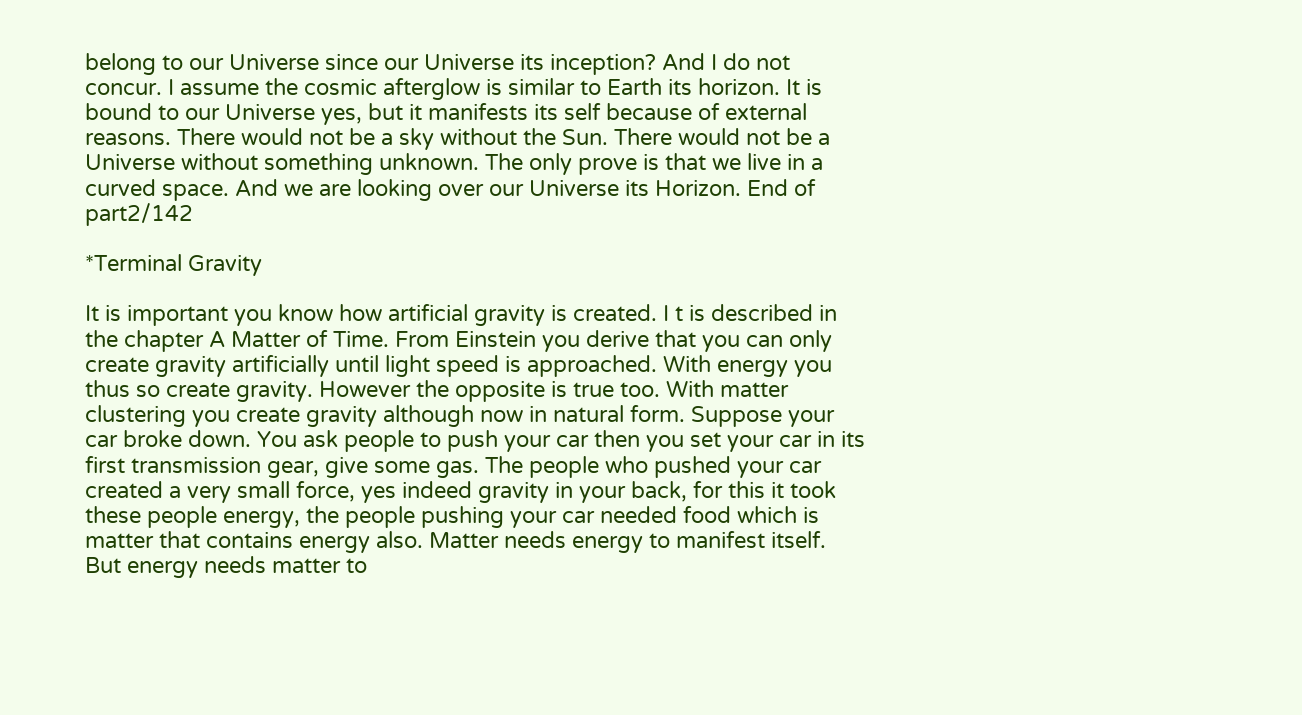belong to our Universe since our Universe its inception? And I do not concur. I assume the cosmic afterglow is similar to Earth its horizon. It is bound to our Universe yes, but it manifests its self because of external reasons. There would not be a sky without the Sun. There would not be a Universe without something unknown. The only prove is that we live in a curved space. And we are looking over our Universe its Horizon. End of part2/142

*Terminal Gravity

It is important you know how artificial gravity is created. I t is described in the chapter A Matter of Time. From Einstein you derive that you can only create gravity artificially until light speed is approached. With energy you thus so create gravity. However the opposite is true too. With matter clustering you create gravity although now in natural form. Suppose your car broke down. You ask people to push your car then you set your car in its first transmission gear, give some gas. The people who pushed your car created a very small force, yes indeed gravity in your back, for this it took these people energy, the people pushing your car needed food which is matter that contains energy also. Matter needs energy to manifest itself. But energy needs matter to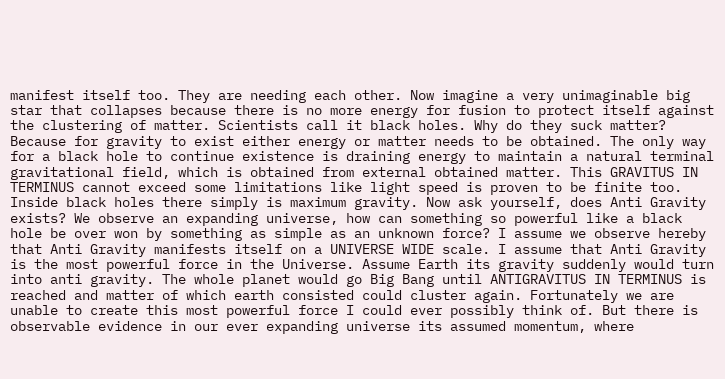manifest itself too. They are needing each other. Now imagine a very unimaginable big star that collapses because there is no more energy for fusion to protect itself against the clustering of matter. Scientists call it black holes. Why do they suck matter? Because for gravity to exist either energy or matter needs to be obtained. The only way for a black hole to continue existence is draining energy to maintain a natural terminal gravitational field, which is obtained from external obtained matter. This GRAVITUS IN TERMINUS cannot exceed some limitations like light speed is proven to be finite too. Inside black holes there simply is maximum gravity. Now ask yourself, does Anti Gravity exists? We observe an expanding universe, how can something so powerful like a black hole be over won by something as simple as an unknown force? I assume we observe hereby that Anti Gravity manifests itself on a UNIVERSE WIDE scale. I assume that Anti Gravity is the most powerful force in the Universe. Assume Earth its gravity suddenly would turn into anti gravity. The whole planet would go Big Bang until ANTIGRAVITUS IN TERMINUS is reached and matter of which earth consisted could cluster again. Fortunately we are unable to create this most powerful force I could ever possibly think of. But there is observable evidence in our ever expanding universe its assumed momentum, where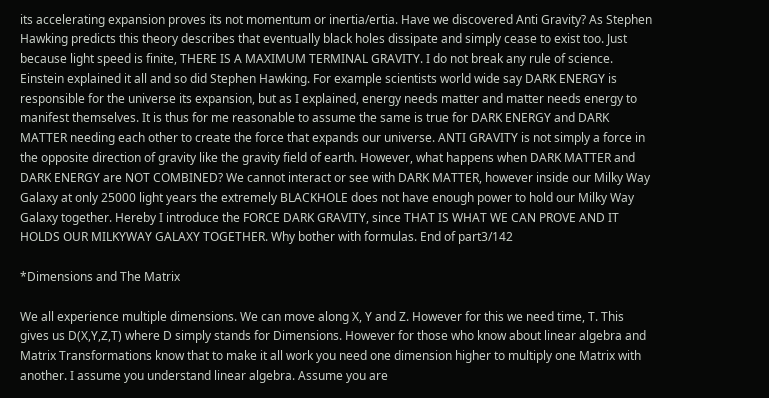its accelerating expansion proves its not momentum or inertia/ertia. Have we discovered Anti Gravity? As Stephen Hawking predicts this theory describes that eventually black holes dissipate and simply cease to exist too. Just because light speed is finite, THERE IS A MAXIMUM TERMINAL GRAVITY. I do not break any rule of science. Einstein explained it all and so did Stephen Hawking. For example scientists world wide say DARK ENERGY is responsible for the universe its expansion, but as I explained, energy needs matter and matter needs energy to manifest themselves. It is thus for me reasonable to assume the same is true for DARK ENERGY and DARK MATTER needing each other to create the force that expands our universe. ANTI GRAVITY is not simply a force in the opposite direction of gravity like the gravity field of earth. However, what happens when DARK MATTER and DARK ENERGY are NOT COMBINED? We cannot interact or see with DARK MATTER, however inside our Milky Way Galaxy at only 25000 light years the extremely BLACKHOLE does not have enough power to hold our Milky Way Galaxy together. Hereby I introduce the FORCE DARK GRAVITY, since THAT IS WHAT WE CAN PROVE AND IT HOLDS OUR MILKYWAY GALAXY TOGETHER. Why bother with formulas. End of part3/142

*Dimensions and The Matrix

We all experience multiple dimensions. We can move along X, Y and Z. However for this we need time, T. This gives us D(X,Y,Z,T) where D simply stands for Dimensions. However for those who know about linear algebra and Matrix Transformations know that to make it all work you need one dimension higher to multiply one Matrix with another. I assume you understand linear algebra. Assume you are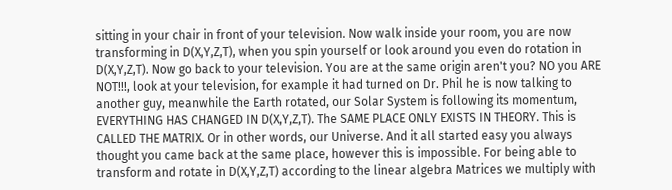sitting in your chair in front of your television. Now walk inside your room, you are now transforming in D(X,Y,Z,T), when you spin yourself or look around you even do rotation in D(X,Y,Z,T). Now go back to your television. You are at the same origin aren't you? NO you ARE NOT!!!, look at your television, for example it had turned on Dr. Phil he is now talking to another guy, meanwhile the Earth rotated, our Solar System is following its momentum, EVERYTHING HAS CHANGED IN D(X,Y,Z,T). The SAME PLACE ONLY EXISTS IN THEORY. This is CALLED THE MATRIX. Or in other words, our Universe. And it all started easy you always thought you came back at the same place, however this is impossible. For being able to transform and rotate in D(X,Y,Z,T) according to the linear algebra Matrices we multiply with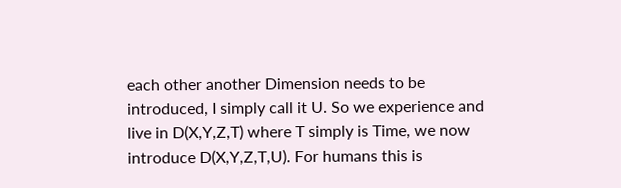each other another Dimension needs to be introduced, I simply call it U. So we experience and live in D(X,Y,Z,T) where T simply is Time, we now introduce D(X,Y,Z,T,U). For humans this is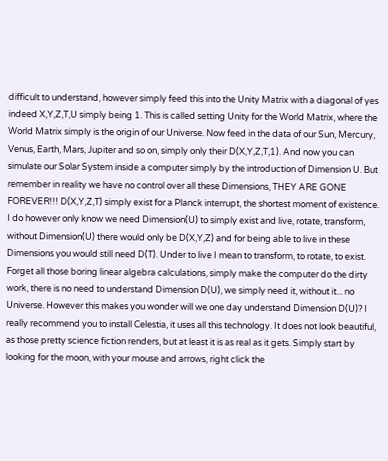difficult to understand, however simply feed this into the Unity Matrix with a diagonal of yes indeed X,Y,Z,T,U simply being 1. This is called setting Unity for the World Matrix, where the World Matrix simply is the origin of our Universe. Now feed in the data of our Sun, Mercury, Venus, Earth, Mars, Jupiter and so on, simply only their D(X,Y,Z,T,1). And now you can simulate our Solar System inside a computer simply by the introduction of Dimension U. But remember in reality we have no control over all these Dimensions, THEY ARE GONE FOREVER!!! D(X,Y,Z,T) simply exist for a Planck interrupt, the shortest moment of existence. I do however only know we need Dimension(U) to simply exist and live, rotate, transform, without Dimension(U) there would only be D(X,Y,Z) and for being able to live in these Dimensions you would still need D(T). Under to live I mean to transform, to rotate, to exist. Forget all those boring linear algebra calculations, simply make the computer do the dirty work, there is no need to understand Dimension D(U), we simply need it, without it... no Universe. However this makes you wonder will we one day understand Dimension D(U)? I really recommend you to install Celestia, it uses all this technology. It does not look beautiful, as those pretty science fiction renders, but at least it is as real as it gets. Simply start by looking for the moon, with your mouse and arrows, right click the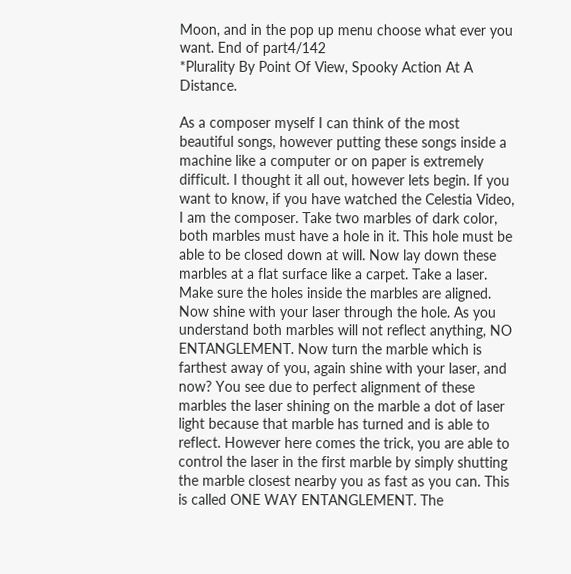Moon, and in the pop up menu choose what ever you want. End of part4/142
*Plurality By Point Of View, Spooky Action At A Distance.

As a composer myself I can think of the most beautiful songs, however putting these songs inside a machine like a computer or on paper is extremely difficult. I thought it all out, however lets begin. If you want to know, if you have watched the Celestia Video, I am the composer. Take two marbles of dark color, both marbles must have a hole in it. This hole must be able to be closed down at will. Now lay down these marbles at a flat surface like a carpet. Take a laser. Make sure the holes inside the marbles are aligned. Now shine with your laser through the hole. As you understand both marbles will not reflect anything, NO ENTANGLEMENT. Now turn the marble which is farthest away of you, again shine with your laser, and now? You see due to perfect alignment of these marbles the laser shining on the marble a dot of laser light because that marble has turned and is able to reflect. However here comes the trick, you are able to control the laser in the first marble by simply shutting the marble closest nearby you as fast as you can. This is called ONE WAY ENTANGLEMENT. The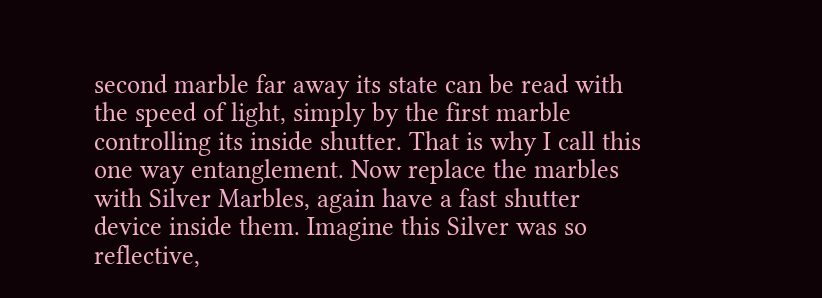second marble far away its state can be read with the speed of light, simply by the first marble controlling its inside shutter. That is why I call this one way entanglement. Now replace the marbles with Silver Marbles, again have a fast shutter device inside them. Imagine this Silver was so reflective,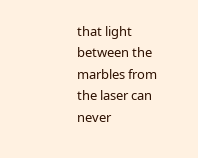that light between the marbles from the laser can never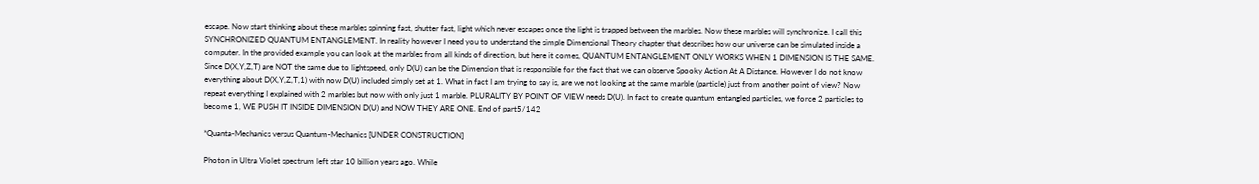escape. Now start thinking about these marbles spinning fast, shutter fast, light which never escapes once the light is trapped between the marbles. Now these marbles will synchronize. I call this SYNCHRONIZED QUANTUM ENTANGLEMENT. In reality however I need you to understand the simple Dimensional Theory chapter that describes how our universe can be simulated inside a computer. In the provided example you can look at the marbles from all kinds of direction, but here it comes, QUANTUM ENTANGLEMENT ONLY WORKS WHEN 1 DIMENSION IS THE SAME. Since D(X,Y,Z,T) are NOT the same due to lightspeed, only D(U) can be the Dimension that is responsible for the fact that we can observe Spooky Action At A Distance. However I do not know everything about D(X,Y,Z,T,1) with now D(U) included simply set at 1. What in fact I am trying to say is, are we not looking at the same marble (particle) just from another point of view? Now repeat everything I explained with 2 marbles but now with only just 1 marble. PLURALITY BY POINT OF VIEW needs D(U). In fact to create quantum entangled particles, we force 2 particles to become 1, WE PUSH IT INSIDE DIMENSION D(U) and NOW THEY ARE ONE. End of part5/142

*Quanta-Mechanics versus Quantum-Mechanics [UNDER CONSTRUCTION]

Photon in Ultra Violet spectrum left star 10 billion years ago. While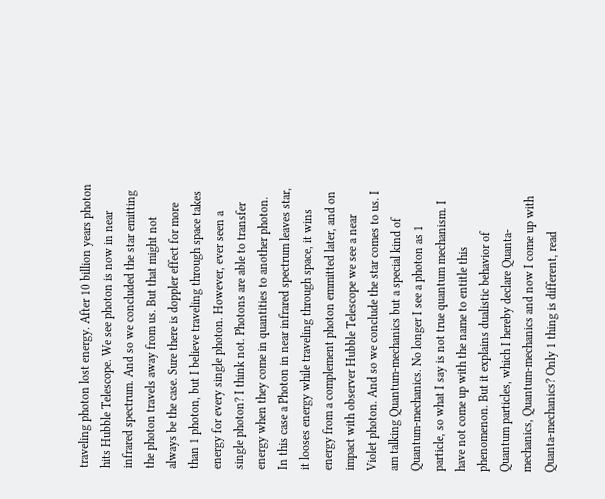traveling photon lost energy. After 10 billion years photon hits Hubble Telescope. We see photon is now in near infrared spectrum. And so we concluded the star emitting the photon travels away from us. But that might not always be the case. Sure there is doppler effect for more than 1 photon, but I believe traveling through space takes energy for every single photon. However, ever seen a single photon? I think not. Photons are able to transfer energy when they come in quantities to another photon. In this case a Photon in near infrared spectrum leaves star, it looses energy while traveling through space, it wins energy from a complement photon emmitted later, and on impact with observer Hubble Telescope we see a near Violet photon. And so we conclude the star comes to us. I am talking Quantum-mechanics but a special kind of Quantum-mechanics. No longer I see a photon as 1 particle, so what I say is not true quantum mechanism. I have not come up with the name to entitle this phenomenon. But it explains dualistic behavior of Quantum particles, which I hereby declare Quanta-mechanics, Quantum-mechanics and now I come up with Quanta-mechanics? Only 1 thing is different, read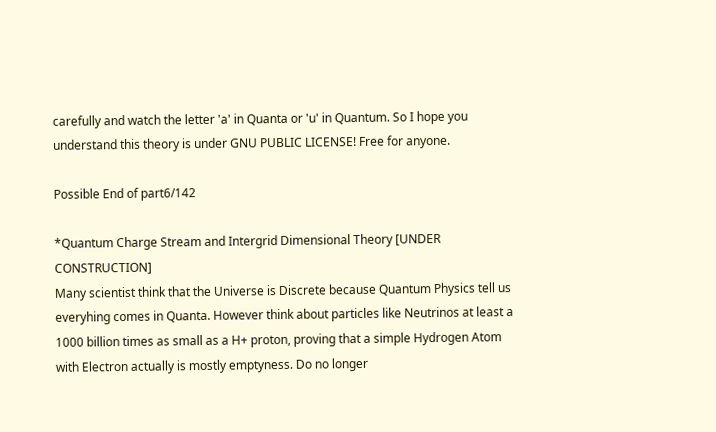carefully and watch the letter 'a' in Quanta or 'u' in Quantum. So I hope you understand this theory is under GNU PUBLIC LICENSE! Free for anyone.

Possible End of part6/142

*Quantum Charge Stream and Intergrid Dimensional Theory [UNDER CONSTRUCTION]
Many scientist think that the Universe is Discrete because Quantum Physics tell us everyhing comes in Quanta. However think about particles like Neutrinos at least a 1000 billion times as small as a H+ proton, proving that a simple Hydrogen Atom with Electron actually is mostly emptyness. Do no longer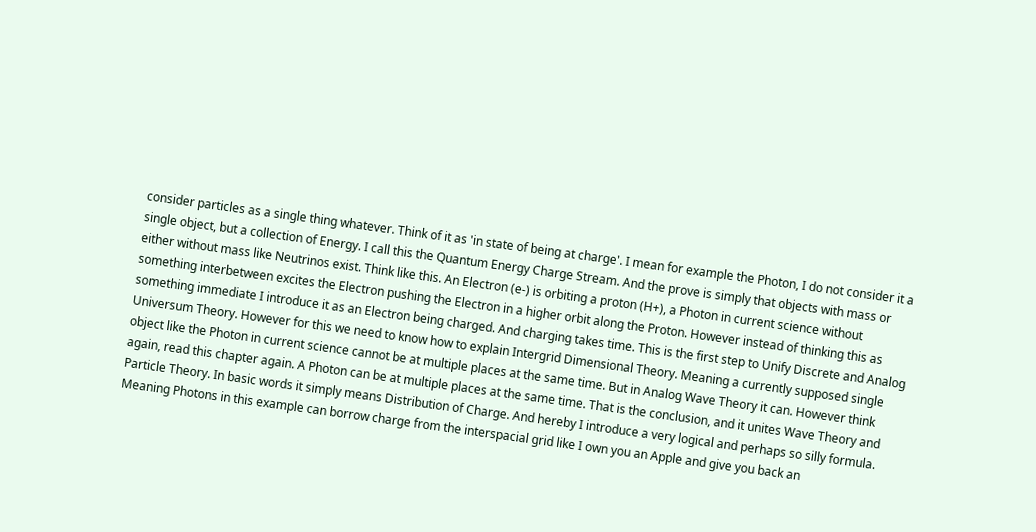consider particles as a single thing whatever. Think of it as 'in state of being at charge'. I mean for example the Photon, I do not consider it a single object, but a collection of Energy. I call this the Quantum Energy Charge Stream. And the prove is simply that objects with mass or either without mass like Neutrinos exist. Think like this. An Electron (e-) is orbiting a proton (H+), a Photon in current science without something interbetween excites the Electron pushing the Electron in a higher orbit along the Proton. However instead of thinking this as something immediate I introduce it as an Electron being charged. And charging takes time. This is the first step to Unify Discrete and Analog Universum Theory. However for this we need to know how to explain Intergrid Dimensional Theory. Meaning a currently supposed single object like the Photon in current science cannot be at multiple places at the same time. But in Analog Wave Theory it can. However think again, read this chapter again. A Photon can be at multiple places at the same time. That is the conclusion, and it unites Wave Theory and Particle Theory. In basic words it simply means Distribution of Charge. And hereby I introduce a very logical and perhaps so silly formula.
Meaning Photons in this example can borrow charge from the interspacial grid like I own you an Apple and give you back an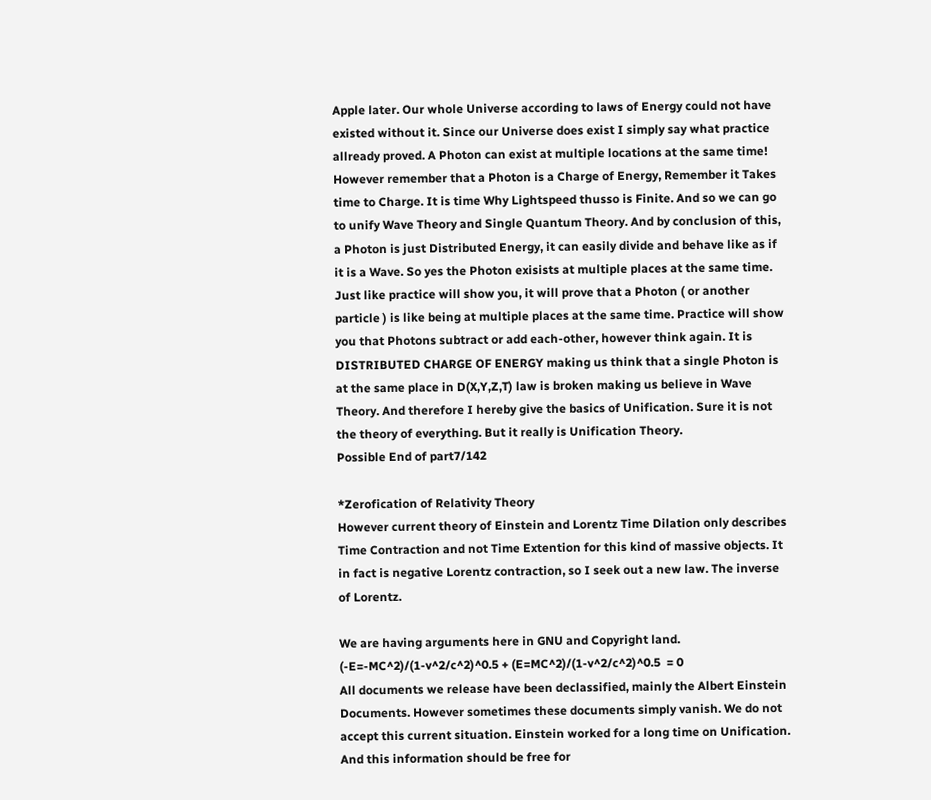Apple later. Our whole Universe according to laws of Energy could not have existed without it. Since our Universe does exist I simply say what practice allready proved. A Photon can exist at multiple locations at the same time! However remember that a Photon is a Charge of Energy, Remember it Takes time to Charge. It is time Why Lightspeed thusso is Finite. And so we can go to unify Wave Theory and Single Quantum Theory. And by conclusion of this, a Photon is just Distributed Energy, it can easily divide and behave like as if it is a Wave. So yes the Photon exisists at multiple places at the same time. Just like practice will show you, it will prove that a Photon ( or another particle ) is like being at multiple places at the same time. Practice will show you that Photons subtract or add each-other, however think again. It is DISTRIBUTED CHARGE OF ENERGY making us think that a single Photon is at the same place in D(X,Y,Z,T) law is broken making us believe in Wave Theory. And therefore I hereby give the basics of Unification. Sure it is not the theory of everything. But it really is Unification Theory.
Possible End of part7/142

*Zerofication of Relativity Theory
However current theory of Einstein and Lorentz Time Dilation only describes Time Contraction and not Time Extention for this kind of massive objects. It in fact is negative Lorentz contraction, so I seek out a new law. The inverse of Lorentz.

We are having arguments here in GNU and Copyright land.
(-E=-MC^2)/(1-v^2/c^2)^0.5 + (E=MC^2)/(1-v^2/c^2)^0.5  = 0
All documents we release have been declassified, mainly the Albert Einstein Documents. However sometimes these documents simply vanish. We do not accept this current situation. Einstein worked for a long time on Unification. And this information should be free for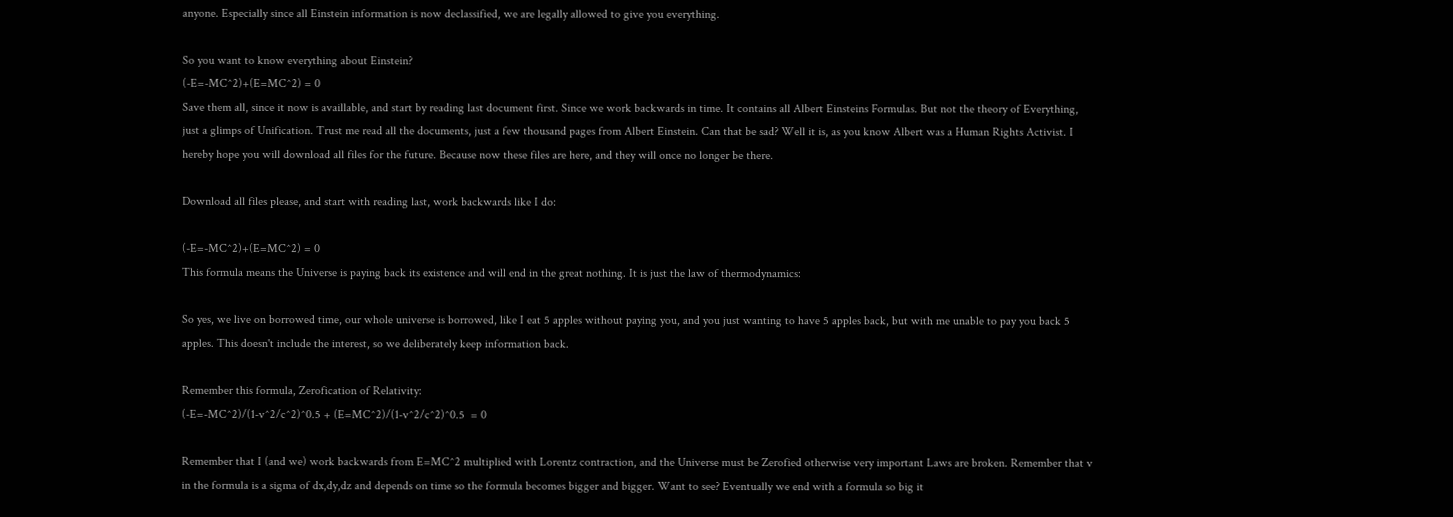anyone. Especially since all Einstein information is now declassified, we are legally allowed to give you everything.

So you want to know everything about Einstein?
(-E=-MC^2)+(E=MC^2) = 0
Save them all, since it now is availlable, and start by reading last document first. Since we work backwards in time. It contains all Albert Einsteins Formulas. But not the theory of Everything, just a glimps of Unification. Trust me read all the documents, just a few thousand pages from Albert Einstein. Can that be sad? Well it is, as you know Albert was a Human Rights Activist. I hereby hope you will download all files for the future. Because now these files are here, and they will once no longer be there.

Download all files please, and start with reading last, work backwards like I do:

(-E=-MC^2)+(E=MC^2) = 0
This formula means the Universe is paying back its existence and will end in the great nothing. It is just the law of thermodynamics:

So yes, we live on borrowed time, our whole universe is borrowed, like I eat 5 apples without paying you, and you just wanting to have 5 apples back, but with me unable to pay you back 5 apples. This doesn't include the interest, so we deliberately keep information back.

Remember this formula, Zerofication of Relativity:
(-E=-MC^2)/(1-v^2/c^2)^0.5 + (E=MC^2)/(1-v^2/c^2)^0.5  = 0

Remember that I (and we) work backwards from E=MC^2 multiplied with Lorentz contraction, and the Universe must be Zerofied otherwise very important Laws are broken. Remember that v in the formula is a sigma of dx,dy,dz and depends on time so the formula becomes bigger and bigger. Want to see? Eventually we end with a formula so big it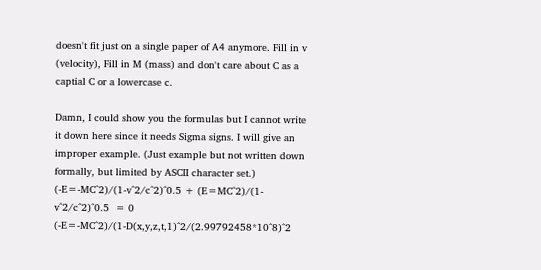doesn't fit just on a single paper of A4 anymore. Fill in v (velocity), Fill in M (mass) and don't care about C as a captial C or a lowercase c.

Damn, I could show you the formulas but I cannot write it down here since it needs Sigma signs. I will give an improper example. (Just example but not written down formally, but limited by ASCII character set.)
(-E=-MC^2)/(1-v^2/c^2)^0.5 + (E=MC^2)/(1-v^2/c^2)^0.5  = 0
(-E=-MC^2)/(1-D(x,y,z,t,1)^2/(2.99792458*10^8)^2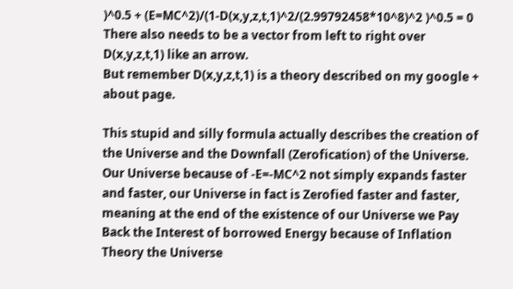)^0.5 + (E=MC^2)/(1-D(x,y,z,t,1)^2/(2.99792458*10^8)^2 )^0.5 = 0
There also needs to be a vector from left to right over D(x,y,z,t,1) like an arrow.
But remember D(x,y,z,t,1) is a theory described on my google + about page.

This stupid and silly formula actually describes the creation of the Universe and the Downfall (Zerofication) of the Universe. Our Universe because of -E=-MC^2 not simply expands faster and faster, our Universe in fact is Zerofied faster and faster, meaning at the end of the existence of our Universe we Pay Back the Interest of borrowed Energy because of Inflation Theory the Universe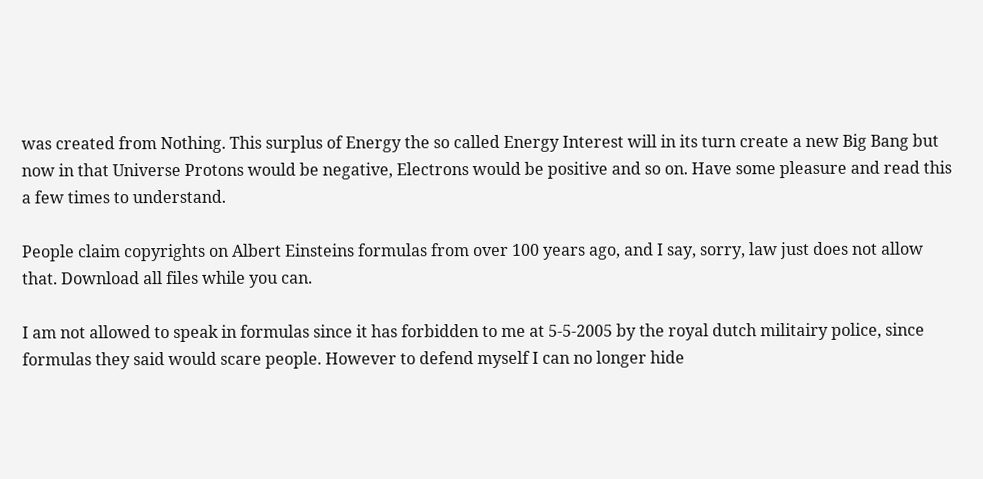was created from Nothing. This surplus of Energy the so called Energy Interest will in its turn create a new Big Bang but now in that Universe Protons would be negative, Electrons would be positive and so on. Have some pleasure and read this a few times to understand.

People claim copyrights on Albert Einsteins formulas from over 100 years ago, and I say, sorry, law just does not allow that. Download all files while you can.

I am not allowed to speak in formulas since it has forbidden to me at 5-5-2005 by the royal dutch militairy police, since formulas they said would scare people. However to defend myself I can no longer hide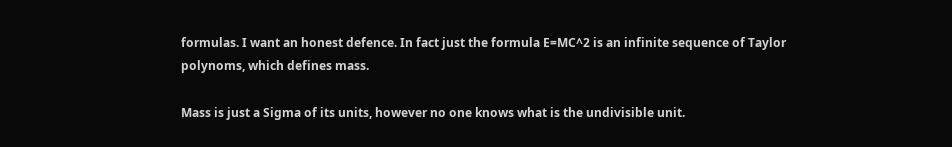formulas. I want an honest defence. In fact just the formula E=MC^2 is an infinite sequence of Taylor polynoms, which defines mass.

Mass is just a Sigma of its units, however no one knows what is the undivisible unit.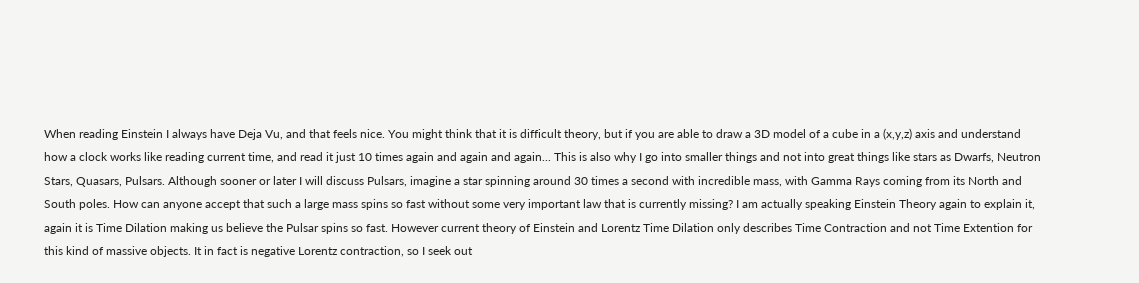When reading Einstein I always have Deja Vu, and that feels nice. You might think that it is difficult theory, but if you are able to draw a 3D model of a cube in a (x,y,z) axis and understand how a clock works like reading current time, and read it just 10 times again and again and again... This is also why I go into smaller things and not into great things like stars as Dwarfs, Neutron Stars, Quasars, Pulsars. Although sooner or later I will discuss Pulsars, imagine a star spinning around 30 times a second with incredible mass, with Gamma Rays coming from its North and South poles. How can anyone accept that such a large mass spins so fast without some very important law that is currently missing? I am actually speaking Einstein Theory again to explain it, again it is Time Dilation making us believe the Pulsar spins so fast. However current theory of Einstein and Lorentz Time Dilation only describes Time Contraction and not Time Extention for this kind of massive objects. It in fact is negative Lorentz contraction, so I seek out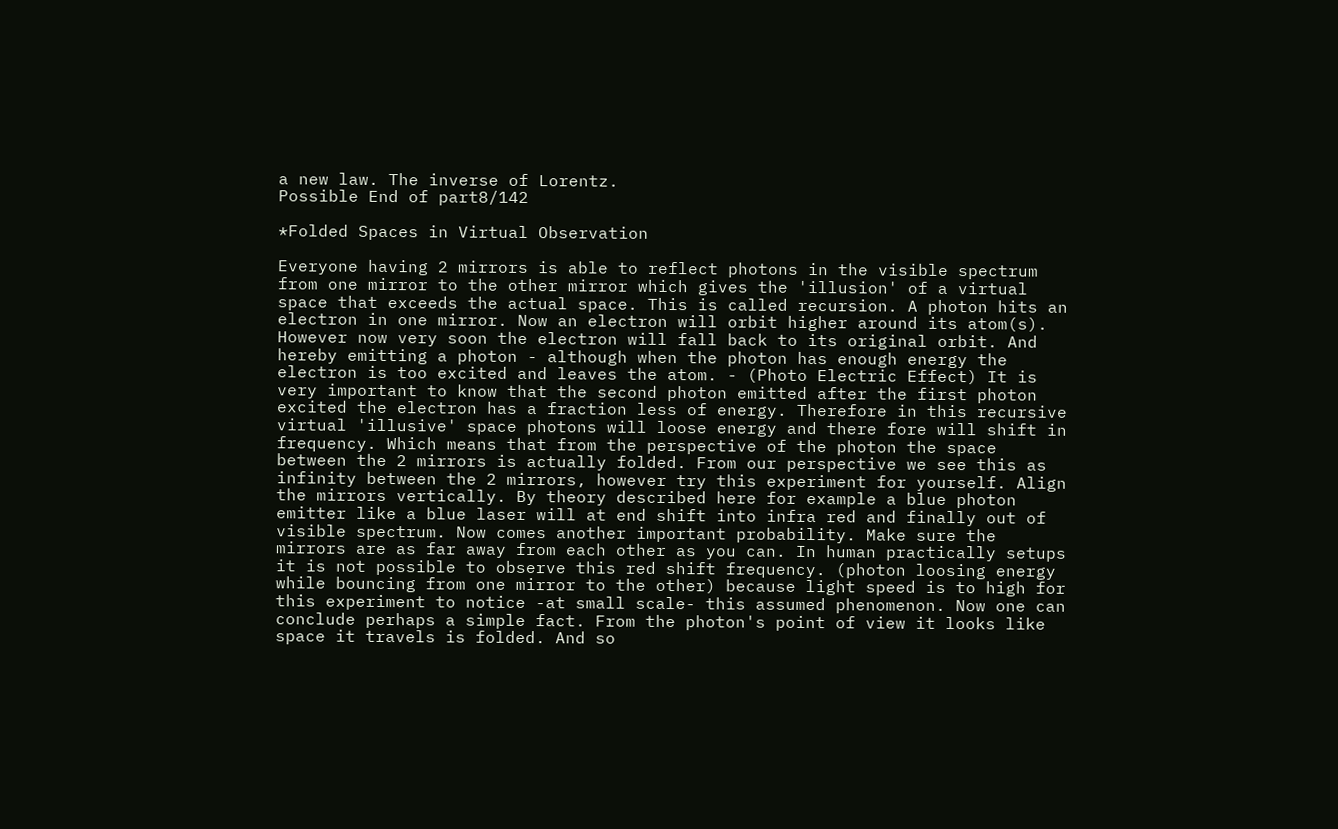a new law. The inverse of Lorentz.
Possible End of part8/142

*Folded Spaces in Virtual Observation

Everyone having 2 mirrors is able to reflect photons in the visible spectrum from one mirror to the other mirror which gives the 'illusion' of a virtual space that exceeds the actual space. This is called recursion. A photon hits an electron in one mirror. Now an electron will orbit higher around its atom(s). However now very soon the electron will fall back to its original orbit. And hereby emitting a photon - although when the photon has enough energy the electron is too excited and leaves the atom. - (Photo Electric Effect) It is very important to know that the second photon emitted after the first photon excited the electron has a fraction less of energy. Therefore in this recursive virtual 'illusive' space photons will loose energy and there fore will shift in frequency. Which means that from the perspective of the photon the space between the 2 mirrors is actually folded. From our perspective we see this as infinity between the 2 mirrors, however try this experiment for yourself. Align the mirrors vertically. By theory described here for example a blue photon emitter like a blue laser will at end shift into infra red and finally out of visible spectrum. Now comes another important probability. Make sure the mirrors are as far away from each other as you can. In human practically setups it is not possible to observe this red shift frequency. (photon loosing energy while bouncing from one mirror to the other) because light speed is to high for this experiment to notice -at small scale- this assumed phenomenon. Now one can conclude perhaps a simple fact. From the photon's point of view it looks like space it travels is folded. And so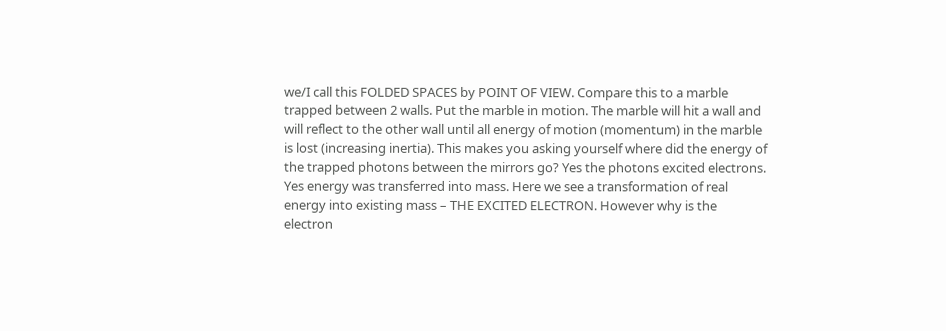we/I call this FOLDED SPACES by POINT OF VIEW. Compare this to a marble trapped between 2 walls. Put the marble in motion. The marble will hit a wall and will reflect to the other wall until all energy of motion (momentum) in the marble is lost (increasing inertia). This makes you asking yourself where did the energy of the trapped photons between the mirrors go? Yes the photons excited electrons. Yes energy was transferred into mass. Here we see a transformation of real energy into existing mass – THE EXCITED ELECTRON. However why is the electron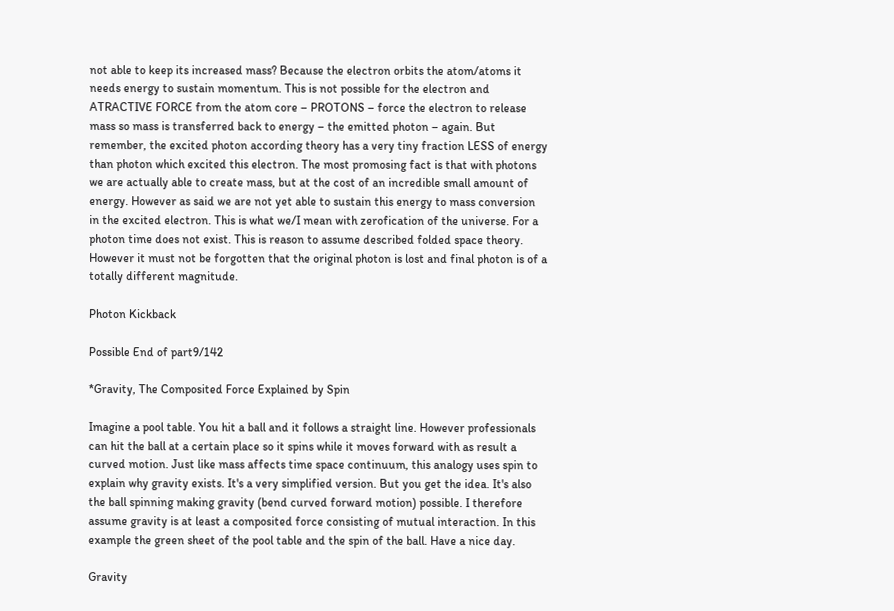not able to keep its increased mass? Because the electron orbits the atom/atoms it needs energy to sustain momentum. This is not possible for the electron and ATRACTIVE FORCE from the atom core – PROTONS – force the electron to release mass so mass is transferred back to energy – the emitted photon – again. But remember, the excited photon according theory has a very tiny fraction LESS of energy than photon which excited this electron. The most promosing fact is that with photons we are actually able to create mass, but at the cost of an incredible small amount of energy. However as said we are not yet able to sustain this energy to mass conversion in the excited electron. This is what we/I mean with zerofication of the universe. For a photon time does not exist. This is reason to assume described folded space theory. However it must not be forgotten that the original photon is lost and final photon is of a totally different magnitude.

Photon Kickback

Possible End of part9/142

*Gravity, The Composited Force Explained by Spin

Imagine a pool table. You hit a ball and it follows a straight line. However professionals can hit the ball at a certain place so it spins while it moves forward with as result a curved motion. Just like mass affects time space continuum, this analogy uses spin to explain why gravity exists. It's a very simplified version. But you get the idea. It's also the ball spinning making gravity (bend curved forward motion) possible. I therefore assume gravity is at least a composited force consisting of mutual interaction. In this example the green sheet of the pool table and the spin of the ball. Have a nice day.

Gravity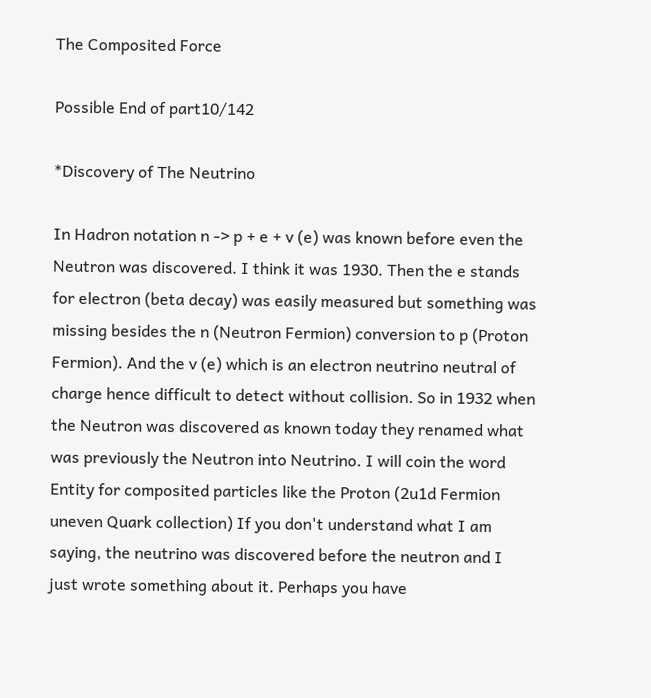The Composited Force

Possible End of part10/142

*Discovery of The Neutrino

In Hadron notation n -> p + e + v (e) was known before even the Neutron was discovered. I think it was 1930. Then the e stands for electron (beta decay) was easily measured but something was missing besides the n (Neutron Fermion) conversion to p (Proton Fermion). And the v (e) which is an electron neutrino neutral of charge hence difficult to detect without collision. So in 1932 when the Neutron was discovered as known today they renamed what was previously the Neutron into Neutrino. I will coin the word Entity for composited particles like the Proton (2u1d Fermion uneven Quark collection) If you don't understand what I am saying, the neutrino was discovered before the neutron and I just wrote something about it. Perhaps you have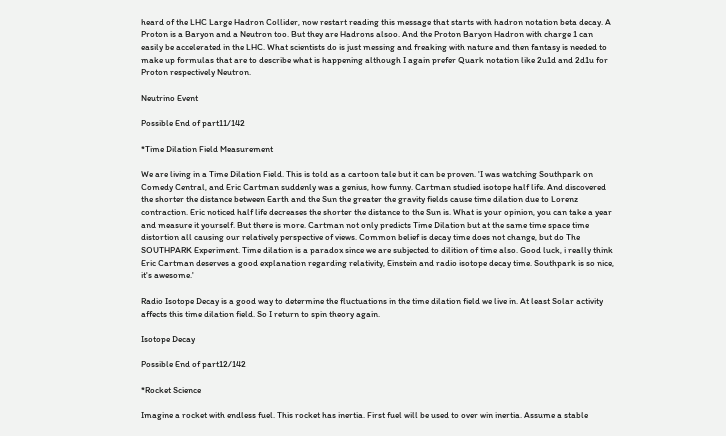heard of the LHC Large Hadron Collider, now restart reading this message that starts with hadron notation beta decay. A Proton is a Baryon and a Neutron too. But they are Hadrons alsoo. And the Proton Baryon Hadron with charge 1 can easily be accelerated in the LHC. What scientists do is just messing and freaking with nature and then fantasy is needed to make up formulas that are to describe what is happening although I again prefer Quark notation like 2u1d and 2d1u for Proton respectively Neutron.

Neutrino Event

Possible End of part11/142

*Time Dilation Field Measurement

We are living in a Time Dilation Field. This is told as a cartoon tale but it can be proven. 'I was watching Southpark on Comedy Central, and Eric Cartman suddenly was a genius, how funny. Cartman studied isotope half life. And discovered the shorter the distance between Earth and the Sun the greater the gravity fields cause time dilation due to Lorenz contraction. Eric noticed half life decreases the shorter the distance to the Sun is. What is your opinion, you can take a year and measure it yourself. But there is more. Cartman not only predicts Time Dilation but at the same time space time distortion all causing our relatively perspective of views. Common belief is decay time does not change, but do The SOUTHPARK Experiment. Time dilation is a paradox since we are subjected to dilition of time also. Good luck, i really think Eric Cartman deserves a good explanation regarding relativity, Einstein and radio isotope decay time. Southpark is so nice, it's awesome.'

Radio Isotope Decay is a good way to determine the fluctuations in the time dilation field we live in. At least Solar activity affects this time dilation field. So I return to spin theory again.

Isotope Decay

Possible End of part12/142

*Rocket Science

Imagine a rocket with endless fuel. This rocket has inertia. First fuel will be used to over win inertia. Assume a stable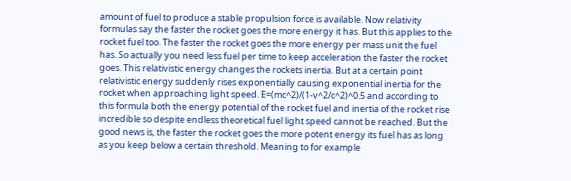amount of fuel to produce a stable propulsion force is available. Now relativity formulas say the faster the rocket goes the more energy it has. But this applies to the rocket fuel too. The faster the rocket goes the more energy per mass unit the fuel has. So actually you need less fuel per time to keep acceleration the faster the rocket goes. This relativistic energy changes the rockets inertia. But at a certain point relativistic energy suddenly rises exponentially causing exponential inertia for the rocket when approaching light speed. E=(mc^2)/(1-v^2/c^2)^0.5 and according to this formula both the energy potential of the rocket fuel and inertia of the rocket rise incredible so despite endless theoretical fuel light speed cannot be reached. But the good news is, the faster the rocket goes the more potent energy its fuel has as long as you keep below a certain threshold. Meaning to for example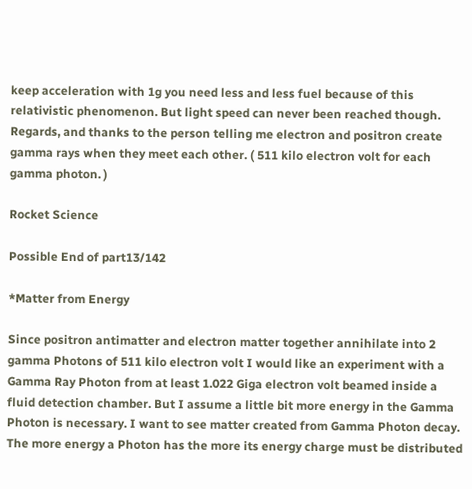keep acceleration with 1g you need less and less fuel because of this relativistic phenomenon. But light speed can never been reached though. Regards, and thanks to the person telling me electron and positron create gamma rays when they meet each other. ( 511 kilo electron volt for each gamma photon. )

Rocket Science

Possible End of part13/142

*Matter from Energy

Since positron antimatter and electron matter together annihilate into 2 gamma Photons of 511 kilo electron volt I would like an experiment with a Gamma Ray Photon from at least 1.022 Giga electron volt beamed inside a fluid detection chamber. But I assume a little bit more energy in the Gamma Photon is necessary. I want to see matter created from Gamma Photon decay. The more energy a Photon has the more its energy charge must be distributed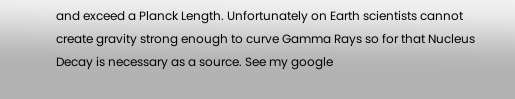and exceed a Planck Length. Unfortunately on Earth scientists cannot create gravity strong enough to curve Gamma Rays so for that Nucleus Decay is necessary as a source. See my google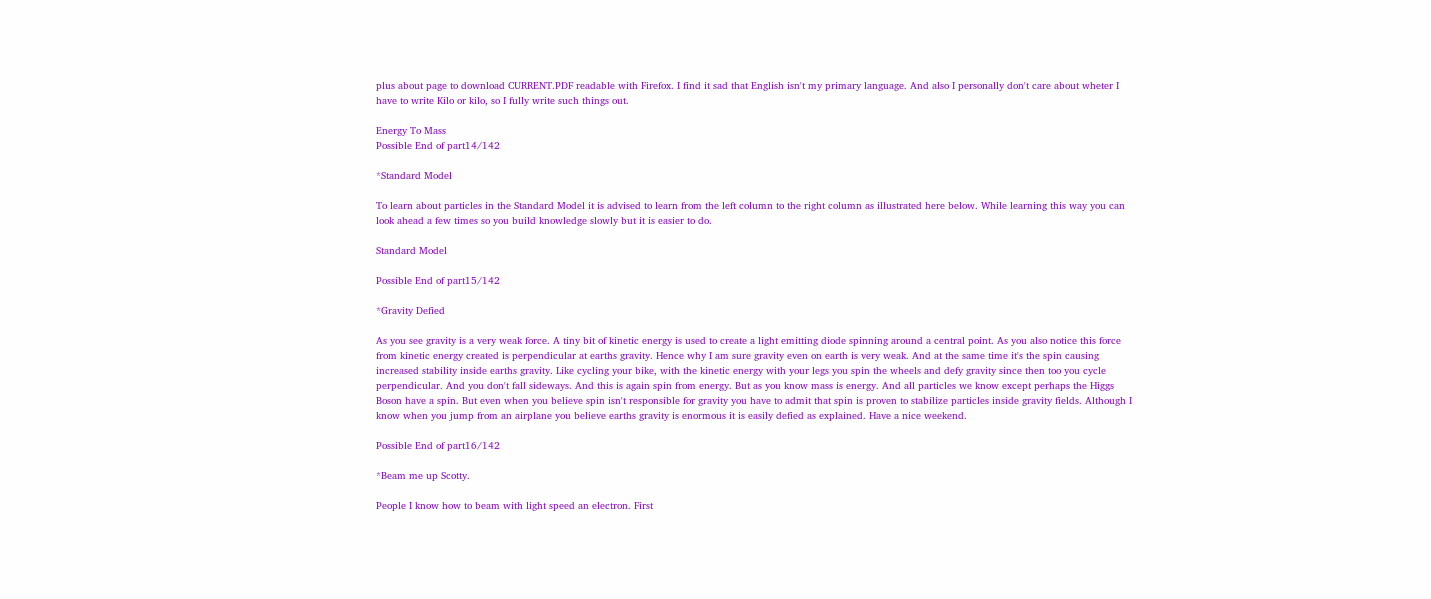plus about page to download CURRENT.PDF readable with Firefox. I find it sad that English isn't my primary language. And also I personally don't care about wheter I have to write Kilo or kilo, so I fully write such things out.

Energy To Mass
Possible End of part14/142

*Standard Model

To learn about particles in the Standard Model it is advised to learn from the left column to the right column as illustrated here below. While learning this way you can look ahead a few times so you build knowledge slowly but it is easier to do.

Standard Model

Possible End of part15/142

*Gravity Defied

As you see gravity is a very weak force. A tiny bit of kinetic energy is used to create a light emitting diode spinning around a central point. As you also notice this force from kinetic energy created is perpendicular at earths gravity. Hence why I am sure gravity even on earth is very weak. And at the same time it's the spin causing increased stability inside earths gravity. Like cycling your bike, with the kinetic energy with your legs you spin the wheels and defy gravity since then too you cycle perpendicular. And you don't fall sideways. And this is again spin from energy. But as you know mass is energy. And all particles we know except perhaps the Higgs Boson have a spin. But even when you believe spin isn't responsible for gravity you have to admit that spin is proven to stabilize particles inside gravity fields. Although I know when you jump from an airplane you believe earths gravity is enormous it is easily defied as explained. Have a nice weekend.

Possible End of part16/142

*Beam me up Scotty.

People I know how to beam with light speed an electron. First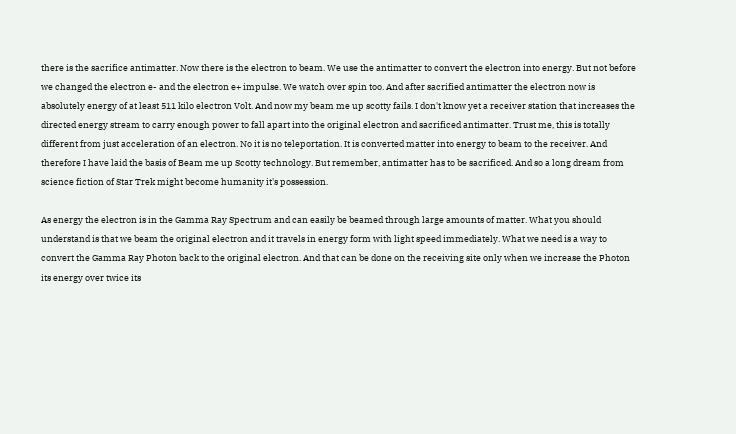there is the sacrifice antimatter. Now there is the electron to beam. We use the antimatter to convert the electron into energy. But not before we changed the electron e- and the electron e+ impulse. We watch over spin too. And after sacrified antimatter the electron now is absolutely energy of at least 511 kilo electron Volt. And now my beam me up scotty fails. I don't know yet a receiver station that increases the directed energy stream to carry enough power to fall apart into the original electron and sacrificed antimatter. Trust me, this is totally different from just acceleration of an electron. No it is no teleportation. It is converted matter into energy to beam to the receiver. And therefore I have laid the basis of Beam me up Scotty technology. But remember, antimatter has to be sacrificed. And so a long dream from science fiction of Star Trek might become humanity it's possession.

As energy the electron is in the Gamma Ray Spectrum and can easily be beamed through large amounts of matter. What you should understand is that we beam the original electron and it travels in energy form with light speed immediately. What we need is a way to convert the Gamma Ray Photon back to the original electron. And that can be done on the receiving site only when we increase the Photon its energy over twice its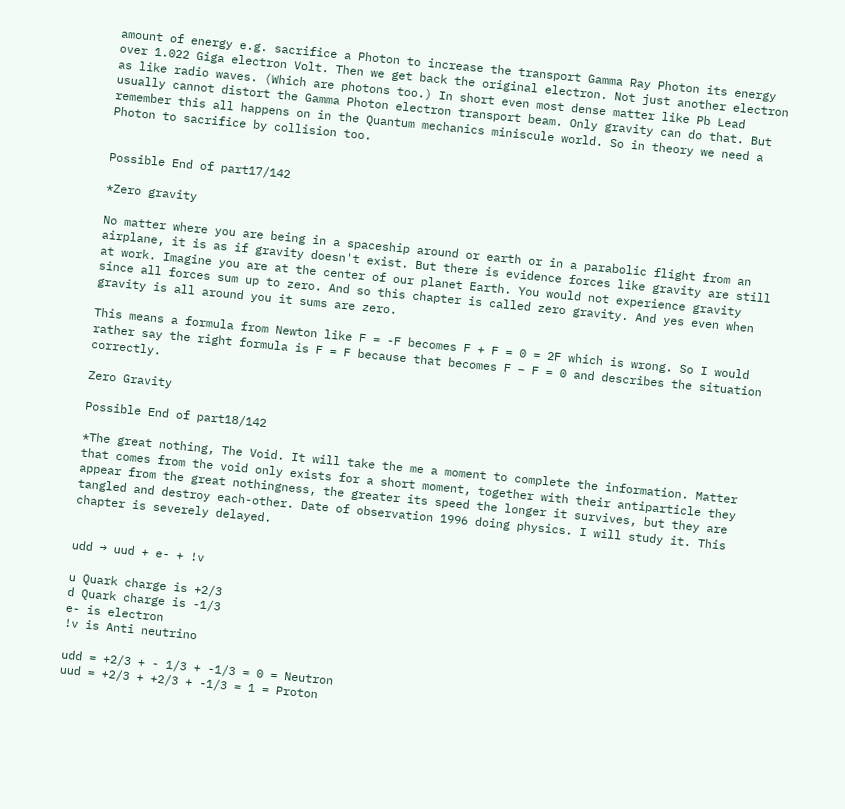amount of energy e.g. sacrifice a Photon to increase the transport Gamma Ray Photon its energy over 1.022 Giga electron Volt. Then we get back the original electron. Not just another electron as like radio waves. (Which are photons too.) In short even most dense matter like Pb Lead usually cannot distort the Gamma Photon electron transport beam. Only gravity can do that. But remember this all happens on in the Quantum mechanics miniscule world. So in theory we need a Photon to sacrifice by collision too.


Possible End of part17/142

*Zero gravity

No matter where you are being in a spaceship around or earth or in a parabolic flight from an airplane, it is as if gravity doesn't exist. But there is evidence forces like gravity are still at work. Imagine you are at the center of our planet Earth. You would not experience gravity since all forces sum up to zero. And so this chapter is called zero gravity. And yes even when gravity is all around you it sums are zero.

This means a formula from Newton like F = -F becomes F + F = 0 = 2F which is wrong. So I would rather say the right formula is F = F because that becomes F – F = 0 and describes the situation correctly.

Zero Gravity

Possible End of part18/142

*The great nothing, The Void. It will take the me a moment to complete the information. Matter that comes from the void only exists for a short moment, together with their antiparticle they appear from the great nothingness, the greater its speed the longer it survives, but they are tangled and destroy each-other. Date of observation 1996 doing physics. I will study it. This chapter is severely delayed.


udd → uud + e- + !v

u Quark charge is +2/3
d Quark charge is -1/3
e- is electron
!v is Anti neutrino

udd = +2/3 + - 1/3 + -1/3 = 0 = Neutron
uud = +2/3 + +2/3 + -1/3 = 1 = Proton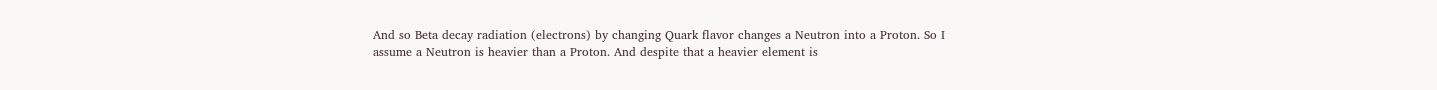And so Beta decay radiation (electrons) by changing Quark flavor changes a Neutron into a Proton. So I assume a Neutron is heavier than a Proton. And despite that a heavier element is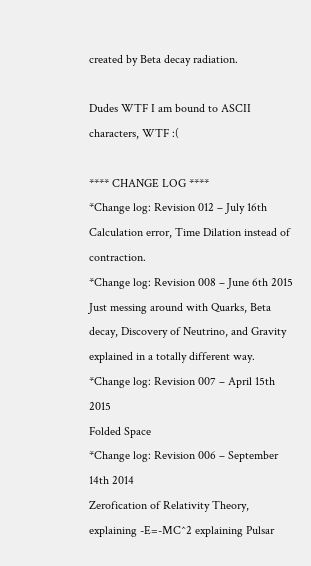created by Beta decay radiation.

Dudes WTF I am bound to ASCII characters, WTF :(

**** CHANGE LOG ****
*Change log: Revision 012 – July 16th Calculation error, Time Dilation instead of contraction.
*Change log: Revision 008 – June 6th 2015
Just messing around with Quarks, Beta decay, Discovery of Neutrino, and Gravity explained in a totally different way.
*Change log: Revision 007 – April 15th 2015
Folded Space
*Change log: Revision 006 – September 14th 2014
Zerofication of Relativity Theory, explaining -E=-MC^2 explaining Pulsar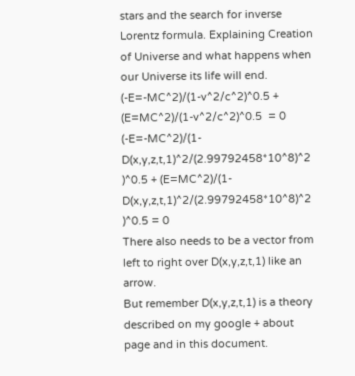stars and the search for inverse Lorentz formula. Explaining Creation of Universe and what happens when our Universe its life will end.
(-E=-MC^2)/(1-v^2/c^2)^0.5 + (E=MC^2)/(1-v^2/c^2)^0.5  = 0
(-E=-MC^2)/(1-D(x,y,z,t,1)^2/(2.99792458*10^8)^2 )^0.5 + (E=MC^2)/(1-D(x,y,z,t,1)^2/(2.99792458*10^8)^2 )^0.5 = 0
There also needs to be a vector from left to right over D(x,y,z,t,1) like an arrow.
But remember D(x,y,z,t,1) is a theory described on my google + about page and in this document.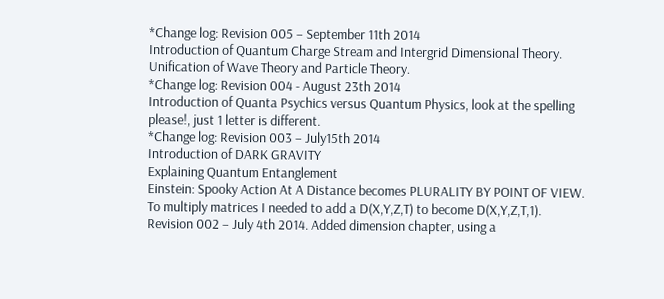*Change log: Revision 005 – September 11th 2014
Introduction of Quantum Charge Stream and Intergrid Dimensional Theory.
Unification of Wave Theory and Particle Theory.
*Change log: Revision 004 - August 23th 2014
Introduction of Quanta Psychics versus Quantum Physics, look at the spelling please!, just 1 letter is different.
*Change log: Revision 003 – July15th 2014
Introduction of DARK GRAVITY
Explaining Quantum Entanglement
Einstein: Spooky Action At A Distance becomes PLURALITY BY POINT OF VIEW.
To multiply matrices I needed to add a D(X,Y,Z,T) to become D(X,Y,Z,T,1).
Revision 002 – July 4th 2014. Added dimension chapter, using a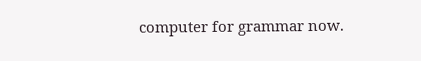computer for grammar now.